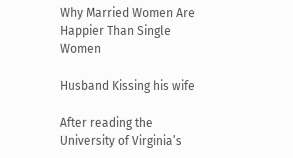Why Married Women Are Happier Than Single Women

Husband Kissing his wife

After reading the University of Virginia’s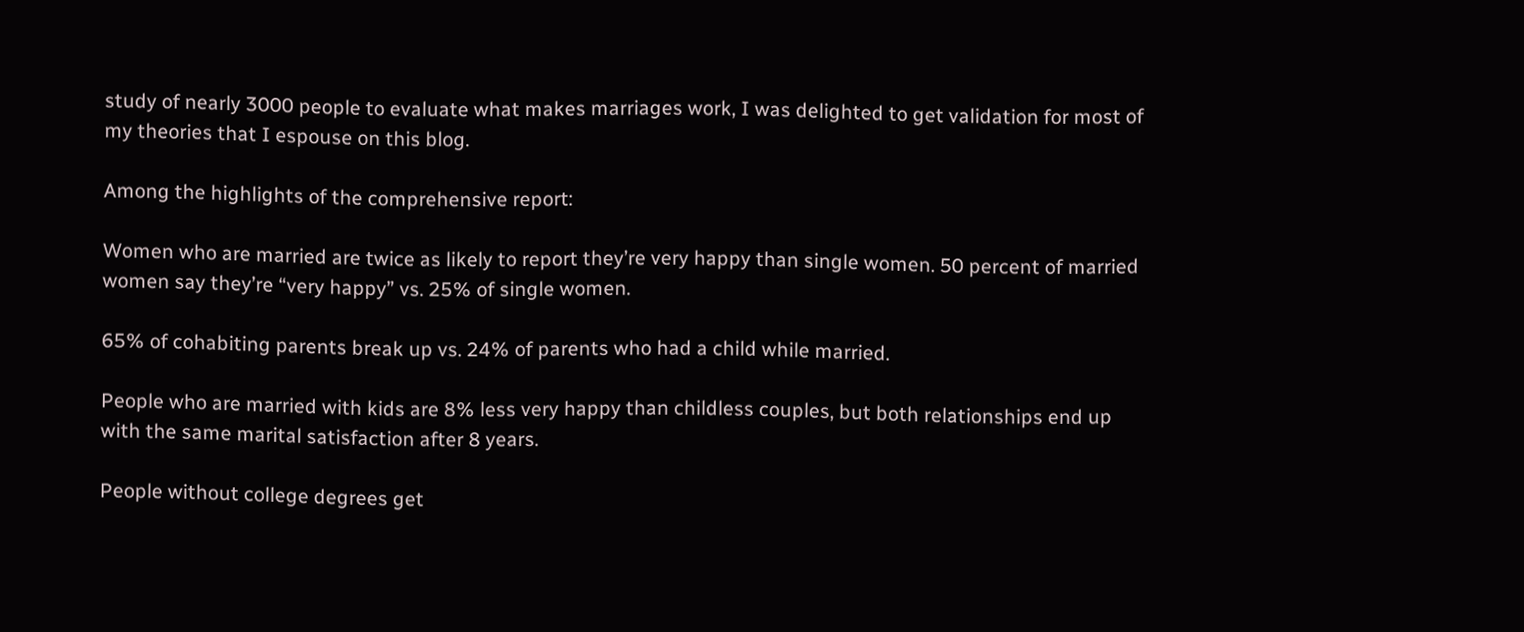study of nearly 3000 people to evaluate what makes marriages work, I was delighted to get validation for most of my theories that I espouse on this blog.

Among the highlights of the comprehensive report:

Women who are married are twice as likely to report they’re very happy than single women. 50 percent of married women say they’re “very happy” vs. 25% of single women.

65% of cohabiting parents break up vs. 24% of parents who had a child while married.

People who are married with kids are 8% less very happy than childless couples, but both relationships end up with the same marital satisfaction after 8 years.

People without college degrees get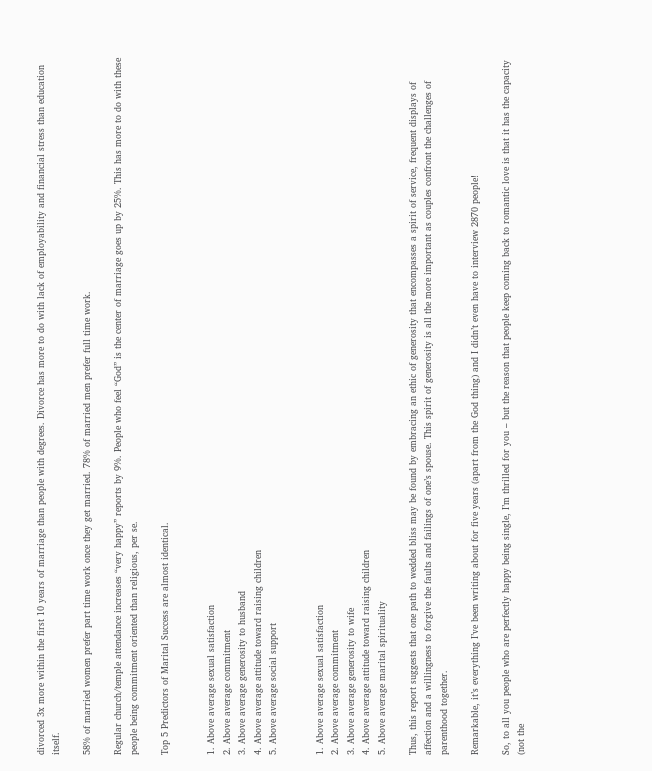divorced 3x more within the first 10 years of marriage than people with degrees. Divorce has more to do with lack of employability and financial stress than education itself.

58% of married women prefer part time work once they get married. 78% of married men prefer full time work.

Regular church/temple attendance increases “very happy” reports by 9%. People who feel “God” is the center of marriage goes up by 25%. This has more to do with these people being commitment oriented than religious, per se.

Top 5 Predictors of Marital Success are almost identical.


1. Above average sexual satisfaction
2. Above average commitment
3. Above average generosity to husband
4. Above average attitude toward raising children
5. Above average social support


1. Above average sexual satisfaction
2. Above average commitment
3. Above average generosity to wife
4. Above average attitude toward raising children
5. Above average marital spirituality

Thus, this report suggests that one path to wedded bliss may be found by embracing an ethic of generosity that encompasses a spirit of service, frequent displays of affection and a willingness to forgive the faults and failings of one’s spouse. This spirit of generosity is all the more important as couples confront the challenges of parenthood together.

Remarkable, it’s everything I’ve been writing about for five years (apart from the God thing) and I didn’t even have to interview 2870 people!

So, to all you people who are perfectly happy being single, I’m thrilled for you – but the reason that people keep coming back to romantic love is that it has the capacity (not the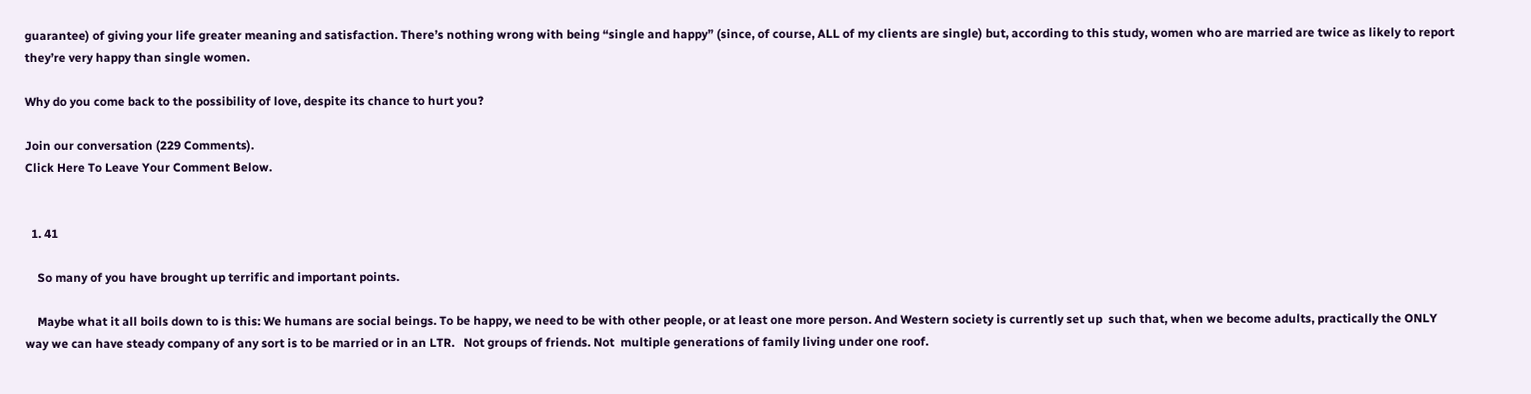guarantee) of giving your life greater meaning and satisfaction. There’s nothing wrong with being “single and happy” (since, of course, ALL of my clients are single) but, according to this study, women who are married are twice as likely to report they’re very happy than single women.

Why do you come back to the possibility of love, despite its chance to hurt you?

Join our conversation (229 Comments).
Click Here To Leave Your Comment Below.


  1. 41

    So many of you have brought up terrific and important points.

    Maybe what it all boils down to is this: We humans are social beings. To be happy, we need to be with other people, or at least one more person. And Western society is currently set up  such that, when we become adults, practically the ONLY way we can have steady company of any sort is to be married or in an LTR.   Not groups of friends. Not  multiple generations of family living under one roof.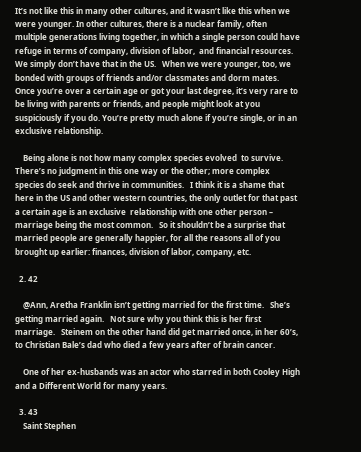It’s not like this in many other cultures, and it wasn’t like this when we were younger. In other cultures, there is a nuclear family, often multiple generations living together, in which a single person could have refuge in terms of company, division of labor,  and financial resources.   We simply don’t have that in the US.   When we were younger, too, we bonded with groups of friends and/or classmates and dorm mates.   Once you’re over a certain age or got your last degree, it’s very rare to be living with parents or friends, and people might look at you suspiciously if you do. You’re pretty much alone if you’re single, or in an exclusive relationship.

    Being alone is not how many complex species evolved  to survive. There’s no judgment in this one way or the other; more complex species do seek and thrive in communities.   I think it is a shame that here in the US and other western countries, the only outlet for that past a certain age is an exclusive  relationship with one other person – marriage being the most common.   So it shouldn’t be a surprise that married people are generally happier, for all the reasons all of you brought up earlier: finances, division of labor, company, etc.

  2. 42

    @Ann, Aretha Franklin isn’t getting married for the first time.   She’s getting married again.   Not sure why you think this is her first marriage.   Steinem on the other hand did get married once, in her 60’s, to Christian Bale’s dad who died a few years after of brain cancer.

    One of her ex-husbands was an actor who starred in both Cooley High and a Different World for many years.

  3. 43
    Saint Stephen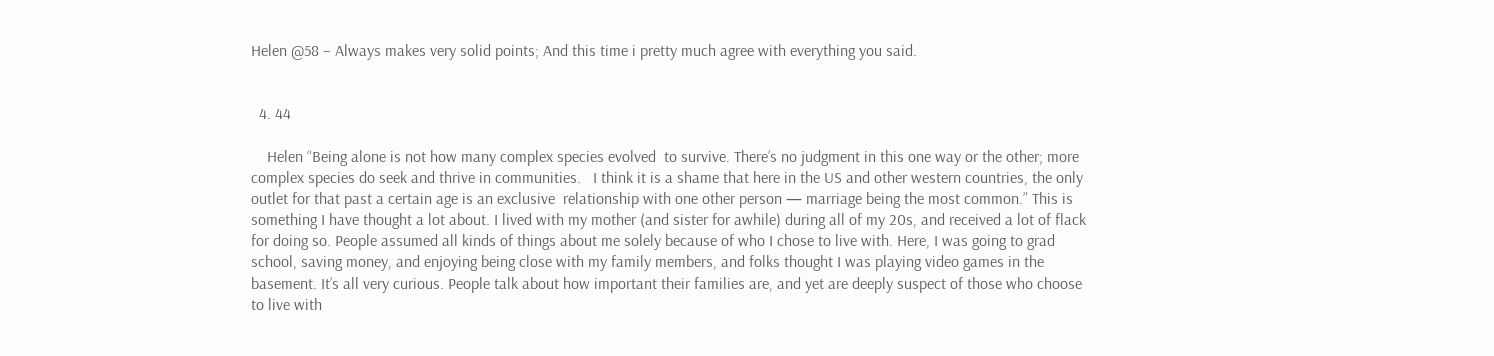Helen @58 – Always makes very solid points; And this time i pretty much agree with everything you said.


  4. 44

    Helen “Being alone is not how many complex species evolved  to survive. There’s no judgment in this one way or the other; more complex species do seek and thrive in communities.   I think it is a shame that here in the US and other western countries, the only outlet for that past a certain age is an exclusive  relationship with one other person — marriage being the most common.” This is something I have thought a lot about. I lived with my mother (and sister for awhile) during all of my 20s, and received a lot of flack for doing so. People assumed all kinds of things about me solely because of who I chose to live with. Here, I was going to grad school, saving money, and enjoying being close with my family members, and folks thought I was playing video games in the basement. It’s all very curious. People talk about how important their families are, and yet are deeply suspect of those who choose to live with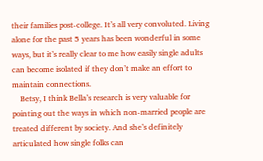their families post-college. It’s all very convoluted. Living alone for the past 5 years has been wonderful in some ways, but it’s really clear to me how easily single adults can become isolated if they don’t make an effort to maintain connections.
    Betsy, I think Bella’s research is very valuable for pointing out the ways in which non-married people are treated different by society. And she’s definitely articulated how single folks can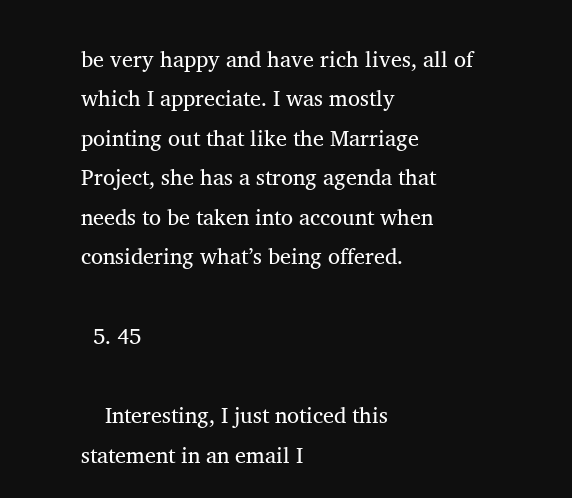be very happy and have rich lives, all of which I appreciate. I was mostly pointing out that like the Marriage Project, she has a strong agenda that needs to be taken into account when considering what’s being offered.

  5. 45

    Interesting, I just noticed this statement in an email I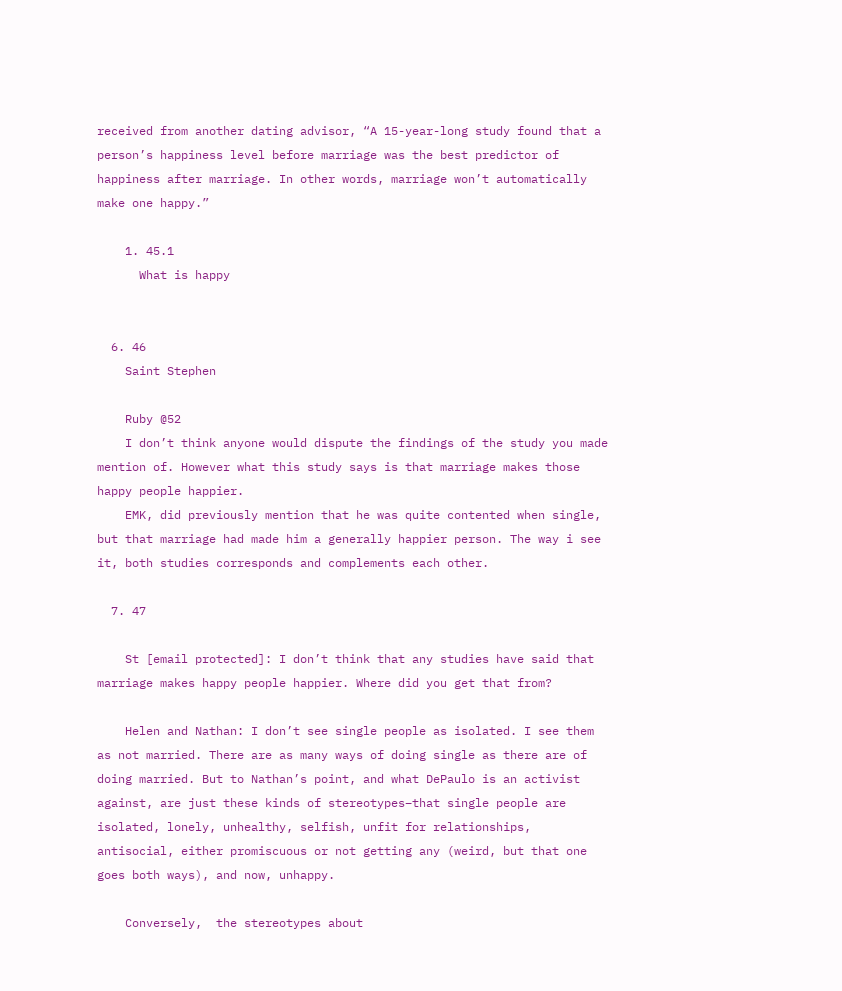received from another dating advisor, “A 15-year-long study found that a person’s happiness level before marriage was the best predictor of happiness after marriage. In other words, marriage won’t automatically make one happy.”

    1. 45.1
      What is happy


  6. 46
    Saint Stephen

    Ruby @52
    I don’t think anyone would dispute the findings of the study you made mention of. However what this study says is that marriage makes those happy people happier.
    EMK, did previously mention that he was quite contented when single, but that marriage had made him a generally happier person. The way i see it, both studies corresponds and complements each other.

  7. 47

    St [email protected]: I don’t think that any studies have said that marriage makes happy people happier. Where did you get that from?

    Helen and Nathan: I don’t see single people as isolated. I see them as not married. There are as many ways of doing single as there are of doing married. But to Nathan’s point, and what DePaulo is an activist against, are just these kinds of stereotypes–that single people are isolated, lonely, unhealthy, selfish, unfit for relationships, antisocial, either promiscuous or not getting any (weird, but that one goes both ways), and now, unhappy.

    Conversely,  the stereotypes about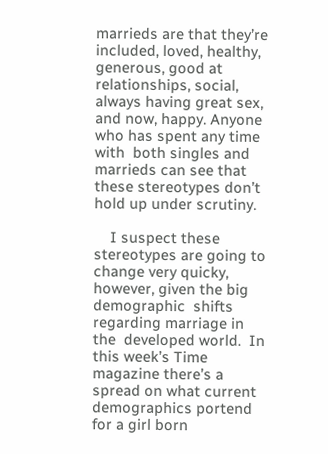marrieds are that they’re included, loved, healthy, generous, good at relationships, social, always having great sex, and now, happy. Anyone who has spent any time with  both singles and marrieds can see that these stereotypes don’t hold up under scrutiny.

    I suspect these stereotypes are going to change very quicky,  however, given the big demographic  shifts regarding marriage in the  developed world.  In  this week’s Time magazine there’s a spread on what current demographics portend for a girl born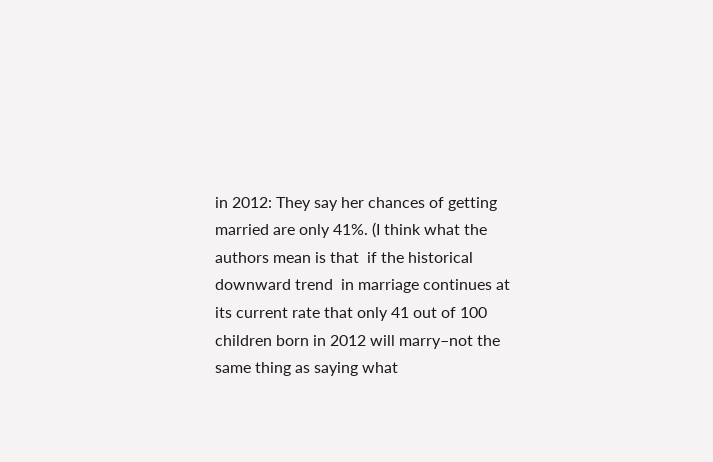in 2012: They say her chances of getting married are only 41%. (I think what the authors mean is that  if the historical downward trend  in marriage continues at its current rate that only 41 out of 100  children born in 2012 will marry–not the same thing as saying what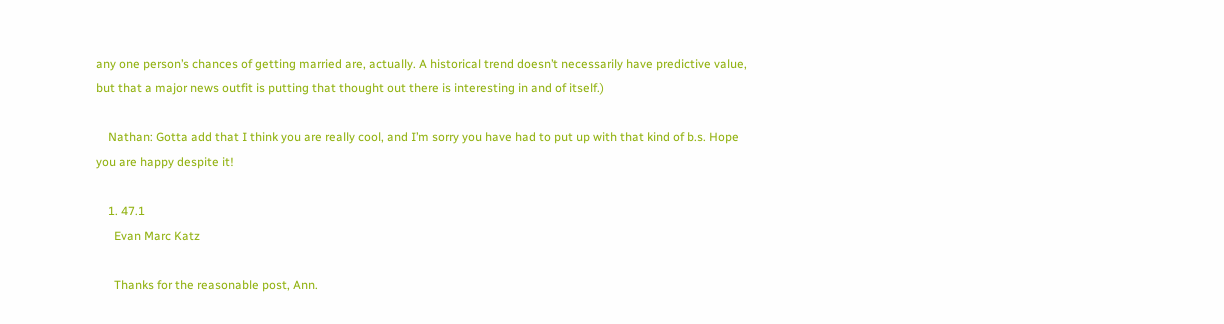any one person’s chances of getting married are, actually. A historical trend doesn’t necessarily have predictive value, but that a major news outfit is putting that thought out there is interesting in and of itself.)

    Nathan: Gotta add that I think you are really cool, and I’m sorry you have had to put up with that kind of b.s. Hope you are happy despite it!

    1. 47.1
      Evan Marc Katz

      Thanks for the reasonable post, Ann.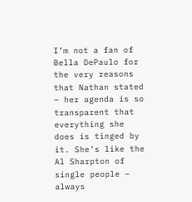I’m not a fan of Bella DePaulo for the very reasons that Nathan stated – her agenda is so transparent that everything she does is tinged by it. She’s like the Al Sharpton of single people – always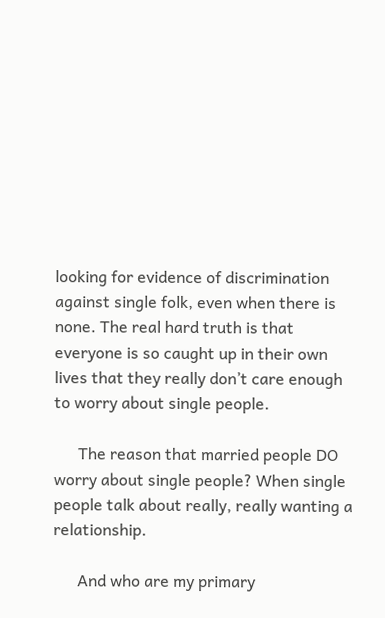looking for evidence of discrimination against single folk, even when there is none. The real hard truth is that everyone is so caught up in their own lives that they really don’t care enough to worry about single people.

      The reason that married people DO worry about single people? When single people talk about really, really wanting a relationship.

      And who are my primary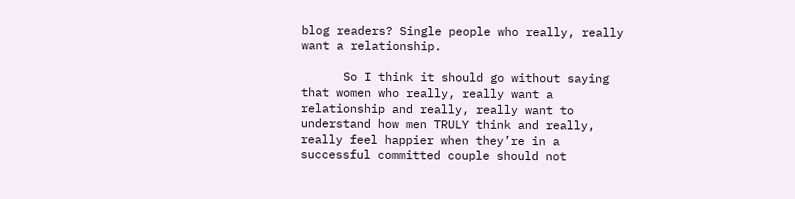blog readers? Single people who really, really want a relationship.

      So I think it should go without saying that women who really, really want a relationship and really, really want to understand how men TRULY think and really, really feel happier when they’re in a successful committed couple should not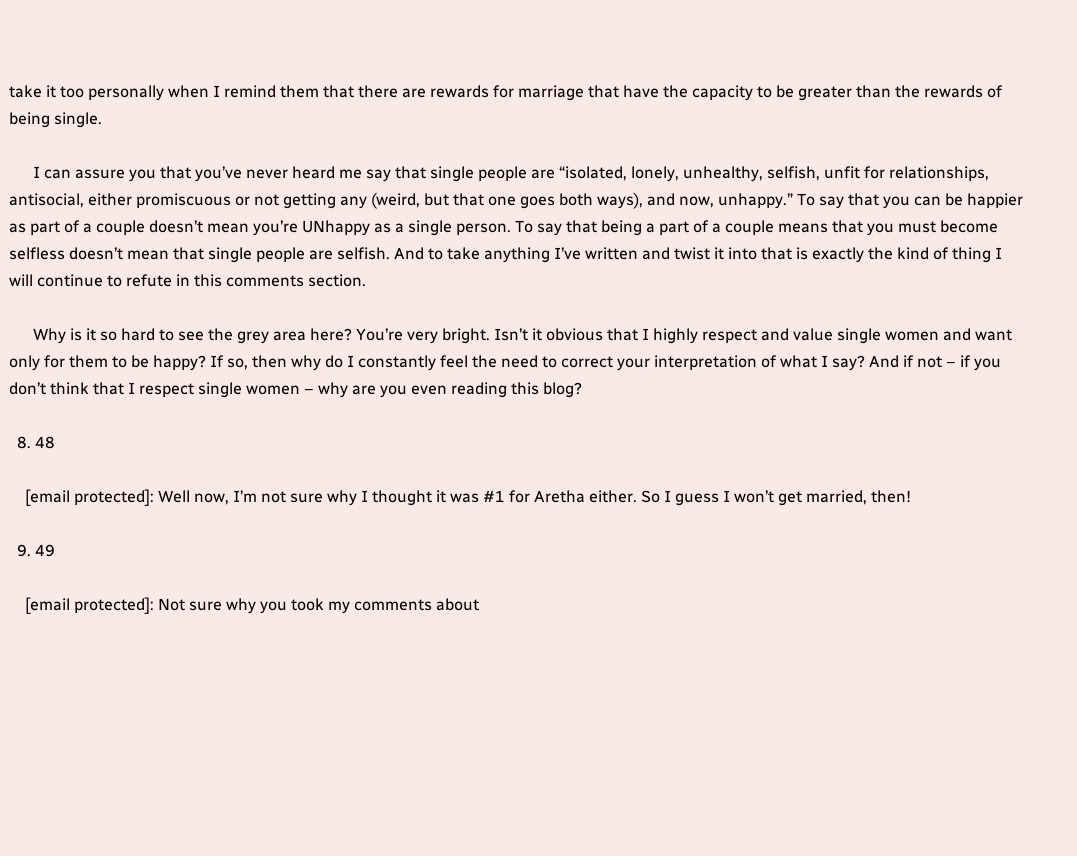take it too personally when I remind them that there are rewards for marriage that have the capacity to be greater than the rewards of being single.

      I can assure you that you’ve never heard me say that single people are “isolated, lonely, unhealthy, selfish, unfit for relationships, antisocial, either promiscuous or not getting any (weird, but that one goes both ways), and now, unhappy.” To say that you can be happier as part of a couple doesn’t mean you’re UNhappy as a single person. To say that being a part of a couple means that you must become selfless doesn’t mean that single people are selfish. And to take anything I’ve written and twist it into that is exactly the kind of thing I will continue to refute in this comments section.

      Why is it so hard to see the grey area here? You’re very bright. Isn’t it obvious that I highly respect and value single women and want only for them to be happy? If so, then why do I constantly feel the need to correct your interpretation of what I say? And if not – if you don’t think that I respect single women – why are you even reading this blog?

  8. 48

    [email protected]: Well now, I’m not sure why I thought it was #1 for Aretha either. So I guess I won’t get married, then!

  9. 49

    [email protected]: Not sure why you took my comments about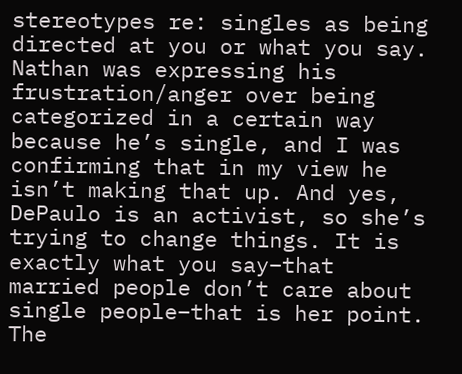stereotypes re: singles as being directed at you or what you say. Nathan was expressing his frustration/anger over being categorized in a certain way because he’s single, and I was confirming that in my view he isn’t making that up. And yes, DePaulo is an activist, so she’s trying to change things. It is exactly what you say–that married people don’t care about single people–that is her point. The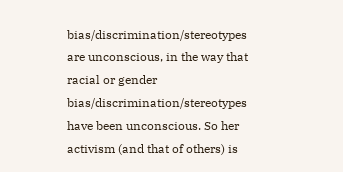bias/discrimination/stereotypes are unconscious, in the way that racial or gender bias/discrimination/stereotypes have been unconscious. So her activism (and that of others) is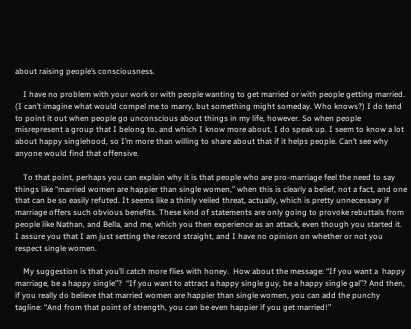about raising people’s consciousness.

    I have no problem with your work or with people wanting to get married or with people getting married. (I can’t imagine what would compel me to marry, but something might someday. Who knows?) I do tend to point it out when people go unconscious about things in my life, however. So when people misrepresent a group that I belong to, and which I know more about, I do speak up. I seem to know a lot about happy singlehood, so I’m more than willing to share about that if it helps people. Can’t see why anyone would find that offensive.

    To that point, perhaps you can explain why it is that people who are pro-marriage feel the need to say things like “married women are happier than single women,” when this is clearly a belief, not a fact, and one  that can be so easily refuted. It seems like a thinly veiled threat, actually, which is pretty unnecessary if marriage offers such obvious benefits. These kind of statements are only going to provoke rebuttals from people like Nathan, and Bella, and me, which you then experience as an attack, even though you started it. I assure you that I am just setting the record straight, and I have no opinion on whether or not you respect single women.

    My suggestion is that you’ll catch more flies with honey.  How about the message: “If you want a  happy marriage, be a happy single”?  “If you want to attract a happy single guy, be a happy single gal”? And then, if you really do believe that married women are happier than single women, you can add the punchy tagline: “And from that point of strength, you can be even happier if you get married!”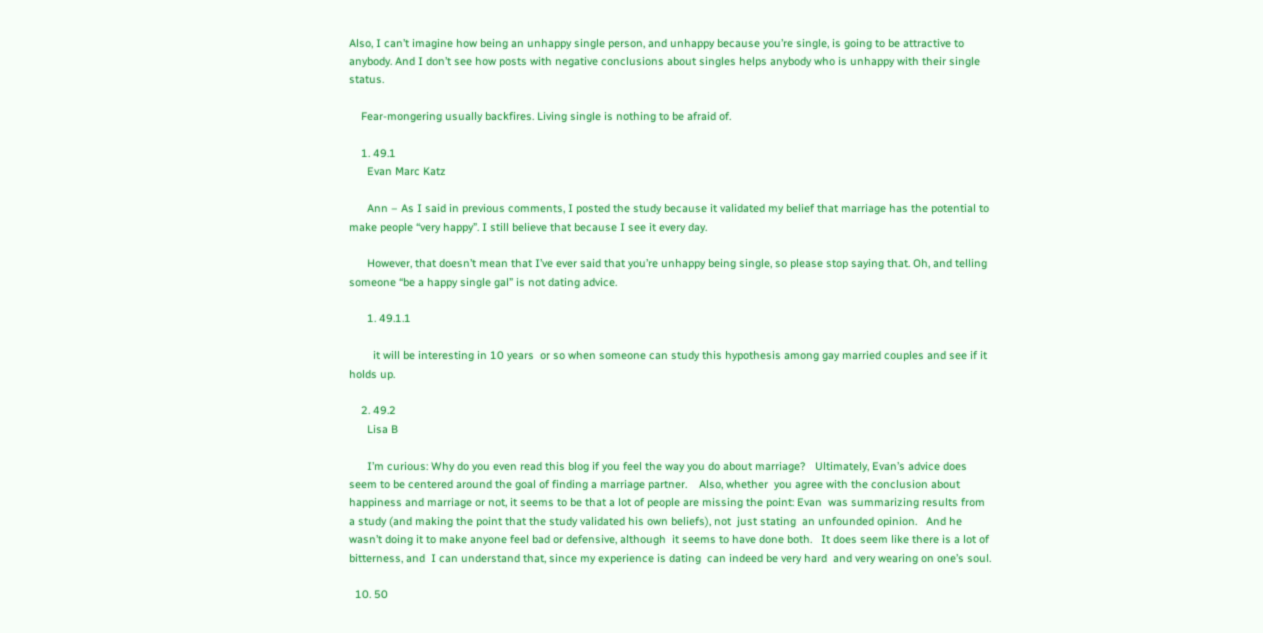Also, I can’t imagine how being an unhappy single person, and unhappy because you’re single, is going to be attractive to anybody. And I don’t see how posts with negative conclusions about singles helps anybody who is unhappy with their single status.

    Fear-mongering usually backfires. Living single is nothing to be afraid of.

    1. 49.1
      Evan Marc Katz

      Ann – As I said in previous comments, I posted the study because it validated my belief that marriage has the potential to make people “very happy”. I still believe that because I see it every day.

      However, that doesn’t mean that I’ve ever said that you’re unhappy being single, so please stop saying that. Oh, and telling someone “be a happy single gal” is not dating advice.

      1. 49.1.1

        it will be interesting in 10 years  or so when someone can study this hypothesis among gay married couples and see if it holds up.

    2. 49.2
      Lisa B

      I’m curious: Why do you even read this blog if you feel the way you do about marriage?   Ultimately, Evan’s advice does seem to be centered around the goal of finding a marriage partner.    Also, whether  you agree with the conclusion about happiness and marriage or not, it seems to be that a lot of people are missing the point: Evan  was summarizing results from a study (and making the point that the study validated his own beliefs), not  just stating  an unfounded opinion.   And he wasn’t doing it to make anyone feel bad or defensive, although  it seems to have done both.   It does seem like there is a lot of bitterness, and  I can understand that, since my experience is dating  can indeed be very hard  and very wearing on one’s soul.

  10. 50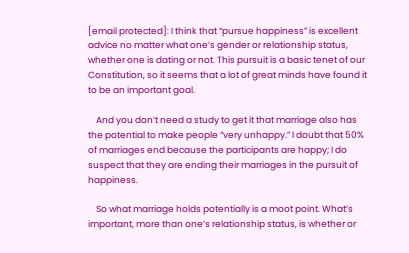[email protected]: I think that “pursue happiness” is excellent advice no matter what one’s gender or relationship status, whether one is dating or not. This pursuit is a basic tenet of our Constitution, so it seems that a lot of great minds have found it to be an important goal.

    And you don’t need a study to get it that marriage also has the potential to make people “very unhappy.” I doubt that 50% of marriages end because the participants are happy; I do suspect that they are ending their marriages in the pursuit of happiness.

    So what marriage holds potentially is a moot point. What’s  important, more than one’s relationship status, is whether or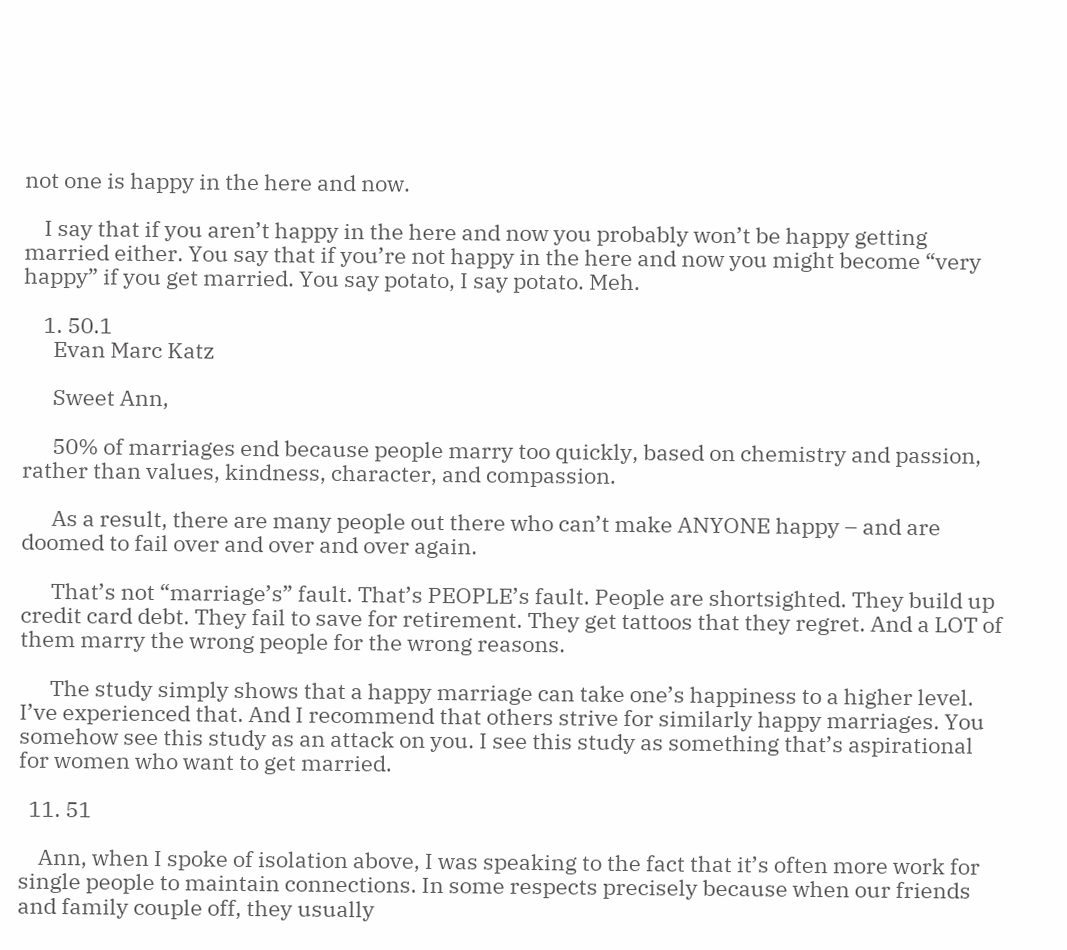not one is happy in the here and now.

    I say that if you aren’t happy in the here and now you probably won’t be happy getting married either. You say that if you’re not happy in the here and now you might become “very happy” if you get married. You say potato, I say potato. Meh.

    1. 50.1
      Evan Marc Katz

      Sweet Ann,

      50% of marriages end because people marry too quickly, based on chemistry and passion, rather than values, kindness, character, and compassion.

      As a result, there are many people out there who can’t make ANYONE happy – and are doomed to fail over and over and over again.

      That’s not “marriage’s” fault. That’s PEOPLE’s fault. People are shortsighted. They build up credit card debt. They fail to save for retirement. They get tattoos that they regret. And a LOT of them marry the wrong people for the wrong reasons.

      The study simply shows that a happy marriage can take one’s happiness to a higher level. I’ve experienced that. And I recommend that others strive for similarly happy marriages. You somehow see this study as an attack on you. I see this study as something that’s aspirational for women who want to get married.

  11. 51

    Ann, when I spoke of isolation above, I was speaking to the fact that it’s often more work for single people to maintain connections. In some respects precisely because when our friends and family couple off, they usually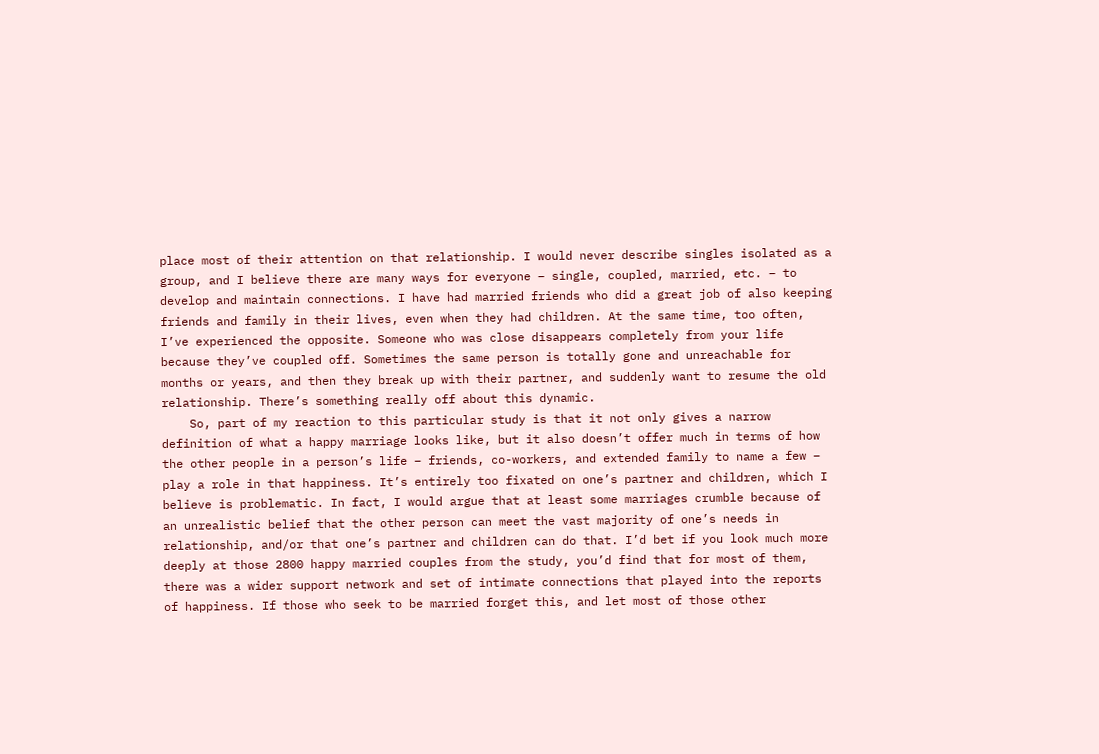place most of their attention on that relationship. I would never describe singles isolated as a group, and I believe there are many ways for everyone – single, coupled, married, etc. – to develop and maintain connections. I have had married friends who did a great job of also keeping friends and family in their lives, even when they had children. At the same time, too often, I’ve experienced the opposite. Someone who was close disappears completely from your life because they’ve coupled off. Sometimes the same person is totally gone and unreachable for months or years, and then they break up with their partner, and suddenly want to resume the old relationship. There’s something really off about this dynamic.
    So, part of my reaction to this particular study is that it not only gives a narrow definition of what a happy marriage looks like, but it also doesn’t offer much in terms of how the other people in a person’s life – friends, co-workers, and extended family to name a few – play a role in that happiness. It’s entirely too fixated on one’s partner and children, which I believe is problematic. In fact, I would argue that at least some marriages crumble because of an unrealistic belief that the other person can meet the vast majority of one’s needs in relationship, and/or that one’s partner and children can do that. I’d bet if you look much more deeply at those 2800 happy married couples from the study, you’d find that for most of them, there was a wider support network and set of intimate connections that played into the reports of happiness. If those who seek to be married forget this, and let most of those other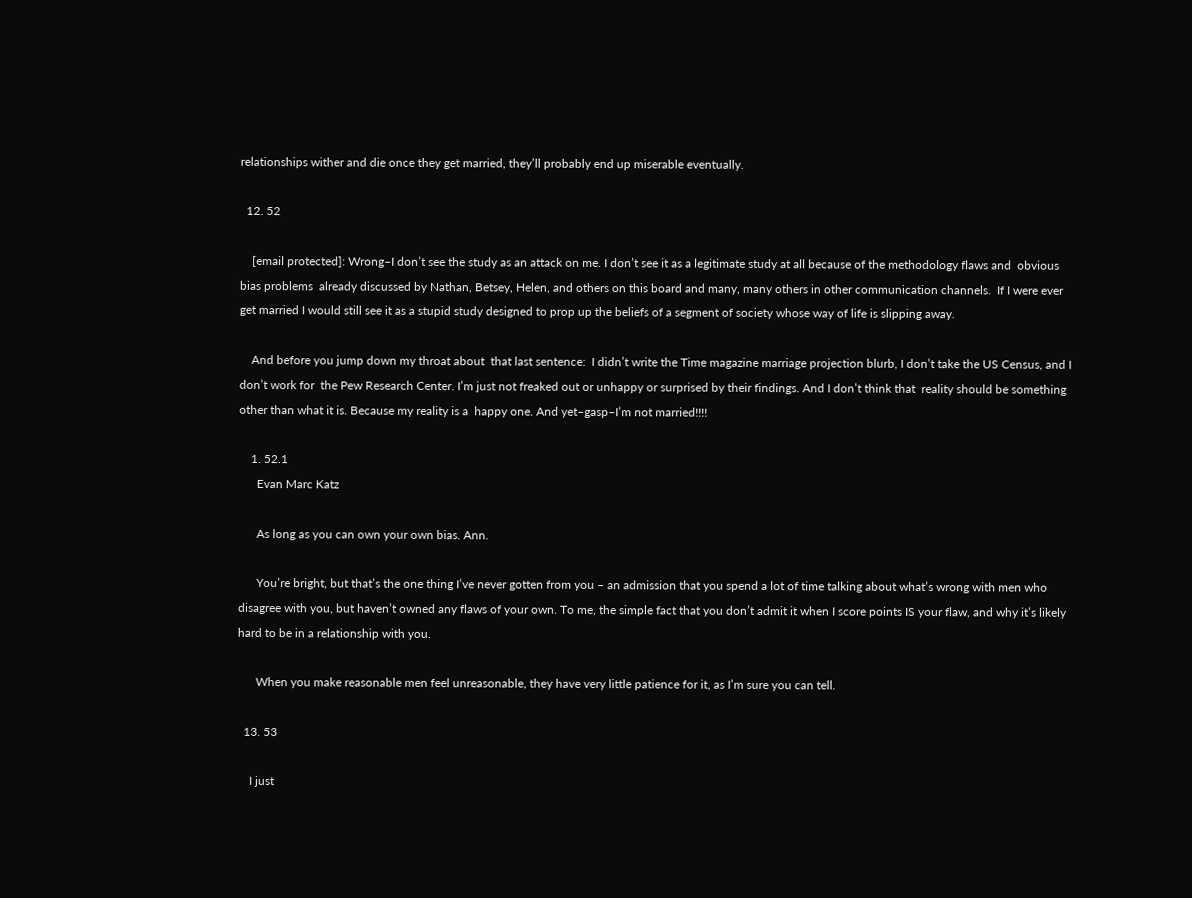relationships wither and die once they get married, they’ll probably end up miserable eventually.

  12. 52

    [email protected]: Wrong–I don’t see the study as an attack on me. I don’t see it as a legitimate study at all because of the methodology flaws and  obvious bias problems  already discussed by Nathan, Betsey, Helen, and others on this board and many, many others in other communication channels.  If I were ever get married I would still see it as a stupid study designed to prop up the beliefs of a segment of society whose way of life is slipping away.

    And before you jump down my throat about  that last sentence:  I didn’t write the Time magazine marriage projection blurb, I don’t take the US Census, and I don’t work for  the Pew Research Center. I’m just not freaked out or unhappy or surprised by their findings. And I don’t think that  reality should be something other than what it is. Because my reality is a  happy one. And yet–gasp–I’m not married!!!!

    1. 52.1
      Evan Marc Katz

      As long as you can own your own bias. Ann.

      You’re bright, but that’s the one thing I’ve never gotten from you – an admission that you spend a lot of time talking about what’s wrong with men who disagree with you, but haven’t owned any flaws of your own. To me, the simple fact that you don’t admit it when I score points IS your flaw, and why it’s likely hard to be in a relationship with you.

      When you make reasonable men feel unreasonable, they have very little patience for it, as I’m sure you can tell.

  13. 53

    I just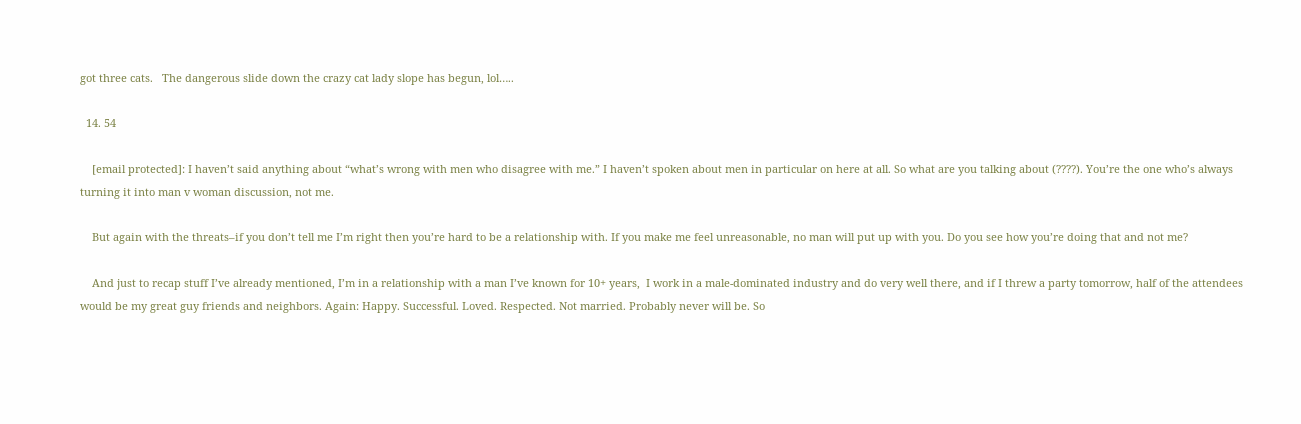got three cats.   The dangerous slide down the crazy cat lady slope has begun, lol…..

  14. 54

    [email protected]: I haven’t said anything about “what’s wrong with men who disagree with me.” I haven’t spoken about men in particular on here at all. So what are you talking about (????). You’re the one who’s always turning it into man v woman discussion, not me.

    But again with the threats–if you don’t tell me I’m right then you’re hard to be a relationship with. If you make me feel unreasonable, no man will put up with you. Do you see how you’re doing that and not me?

    And just to recap stuff I’ve already mentioned, I’m in a relationship with a man I’ve known for 10+ years,  I work in a male-dominated industry and do very well there, and if I threw a party tomorrow, half of the attendees would be my great guy friends and neighbors. Again: Happy. Successful. Loved. Respected. Not married. Probably never will be. So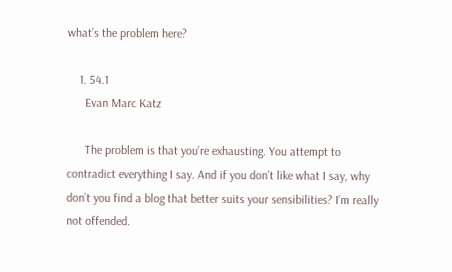what’s the problem here?

    1. 54.1
      Evan Marc Katz

      The problem is that you’re exhausting. You attempt to contradict everything I say. And if you don’t like what I say, why don’t you find a blog that better suits your sensibilities? I’m really not offended.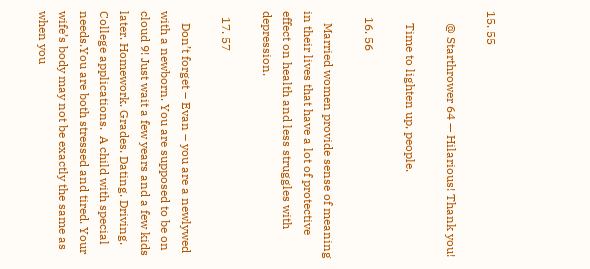15. 55

    @ Starthrower 64 — Hilarious! Thank you!

    Time to lighten up, people.

  16. 56

    Married women provide sense of meaning in their lives that have a lot of protective effect on health and less struggles with depression.

  17. 57

    Don’t forget – Evan – you are a newlywed with a newborn. You are supposed to be on cloud 9! Just wait a few years and a few kids later. Homework. Grades. Dating. Driving. College applications.  A child with special needs.You are both stressed and tired. Your wife’s body may not be exactly the same as when you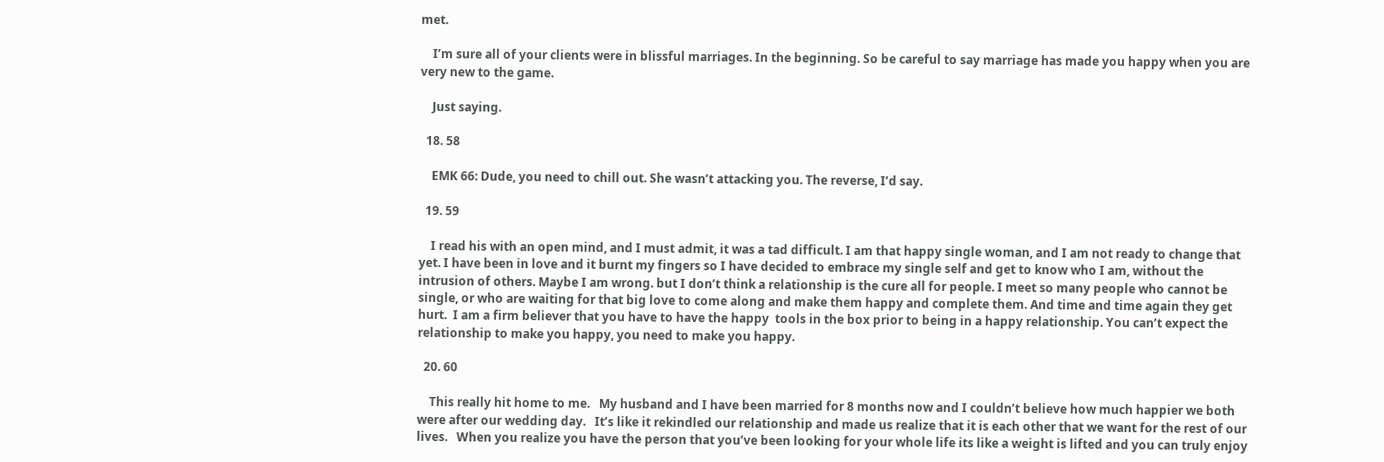met.

    I’m sure all of your clients were in blissful marriages. In the beginning. So be careful to say marriage has made you happy when you are very new to the game.

    Just saying.

  18. 58

    EMK 66: Dude, you need to chill out. She wasn’t attacking you. The reverse, I’d say.

  19. 59

    I read his with an open mind, and I must admit, it was a tad difficult. I am that happy single woman, and I am not ready to change that yet. I have been in love and it burnt my fingers so I have decided to embrace my single self and get to know who I am, without the intrusion of others. Maybe I am wrong. but I don’t think a relationship is the cure all for people. I meet so many people who cannot be single, or who are waiting for that big love to come along and make them happy and complete them. And time and time again they get hurt.  I am a firm believer that you have to have the happy  tools in the box prior to being in a happy relationship. You can’t expect the relationship to make you happy, you need to make you happy.

  20. 60

    This really hit home to me.   My husband and I have been married for 8 months now and I couldn’t believe how much happier we both were after our wedding day.   It’s like it rekindled our relationship and made us realize that it is each other that we want for the rest of our lives.   When you realize you have the person that you’ve been looking for your whole life its like a weight is lifted and you can truly enjoy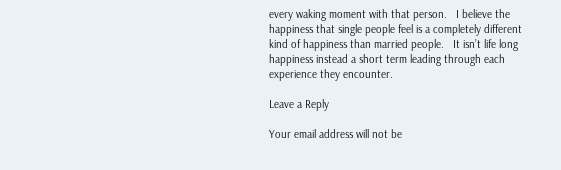every waking moment with that person.   I believe the happiness that single people feel is a completely different kind of happiness than married people.   It isn’t life long happiness instead a short term leading through each experience they encounter.

Leave a Reply

Your email address will not be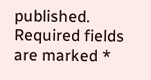published. Required fields are marked *